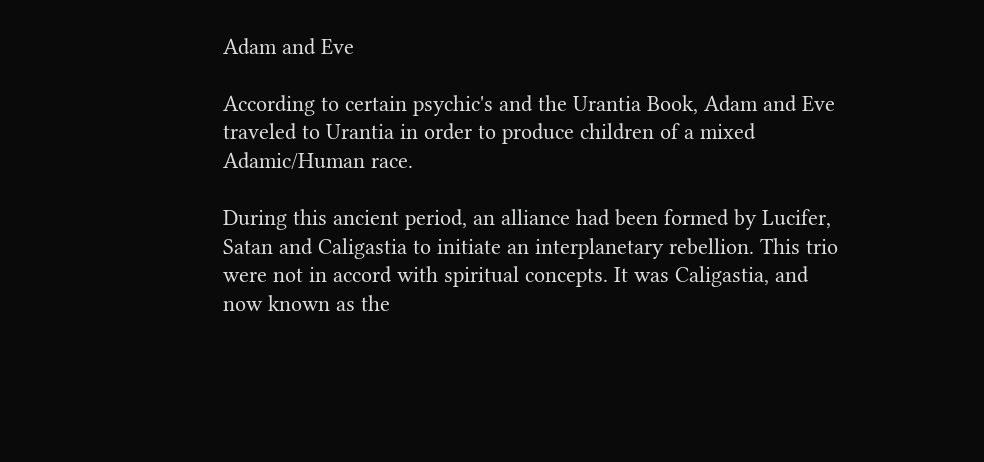Adam and Eve

According to certain psychic's and the Urantia Book, Adam and Eve traveled to Urantia in order to produce children of a mixed Adamic/Human race.

During this ancient period, an alliance had been formed by Lucifer, Satan and Caligastia to initiate an interplanetary rebellion. This trio were not in accord with spiritual concepts. It was Caligastia, and now known as the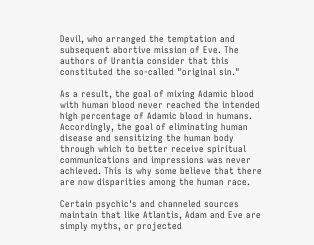Devil, who arranged the temptation and subsequent abortive mission of Eve. The authors of Urantia consider that this constituted the so-called "original sin."

As a result, the goal of mixing Adamic blood with human blood never reached the intended high percentage of Adamic blood in humans. Accordingly, the goal of eliminating human disease and sensitizing the human body through which to better receive spiritual communications and impressions was never achieved. This is why some believe that there are now disparities among the human race.

Certain psychic's and channeled sources maintain that like Atlantis, Adam and Eve are simply myths, or projected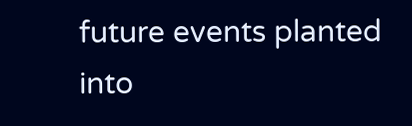future events planted into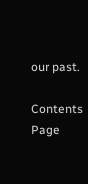our past.

Contents Page